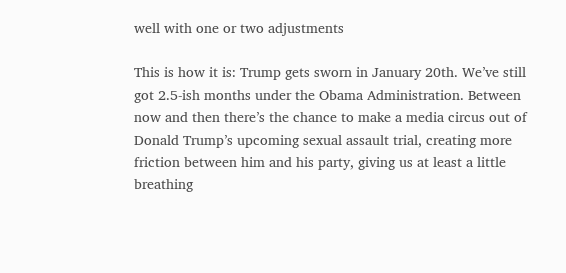well with one or two adjustments

This is how it is: Trump gets sworn in January 20th. We’ve still got 2.5-ish months under the Obama Administration. Between now and then there’s the chance to make a media circus out of Donald Trump’s upcoming sexual assault trial, creating more friction between him and his party, giving us at least a little breathing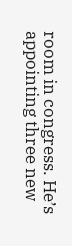room in congress. He’s appointing three new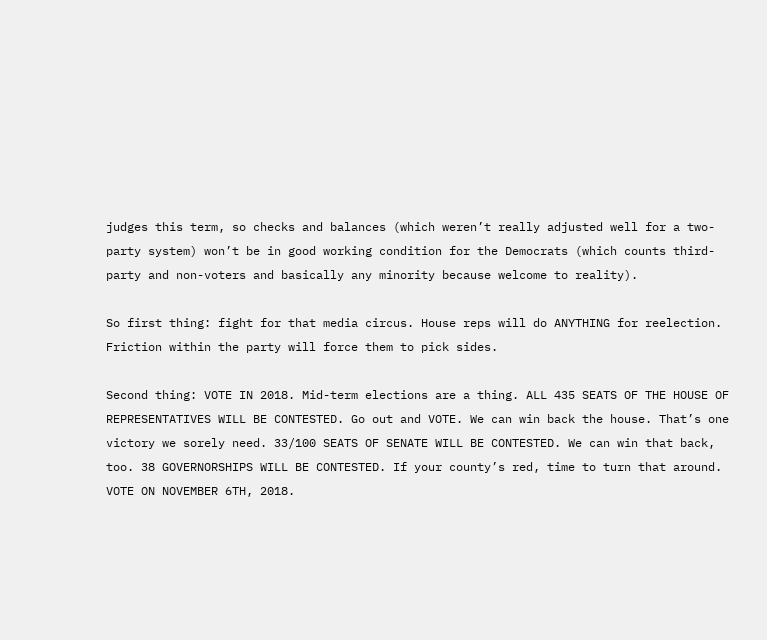judges this term, so checks and balances (which weren’t really adjusted well for a two-party system) won’t be in good working condition for the Democrats (which counts third-party and non-voters and basically any minority because welcome to reality).

So first thing: fight for that media circus. House reps will do ANYTHING for reelection. Friction within the party will force them to pick sides.

Second thing: VOTE IN 2018. Mid-term elections are a thing. ALL 435 SEATS OF THE HOUSE OF REPRESENTATIVES WILL BE CONTESTED. Go out and VOTE. We can win back the house. That’s one victory we sorely need. 33/100 SEATS OF SENATE WILL BE CONTESTED. We can win that back, too. 38 GOVERNORSHIPS WILL BE CONTESTED. If your county’s red, time to turn that around. VOTE ON NOVEMBER 6TH, 2018.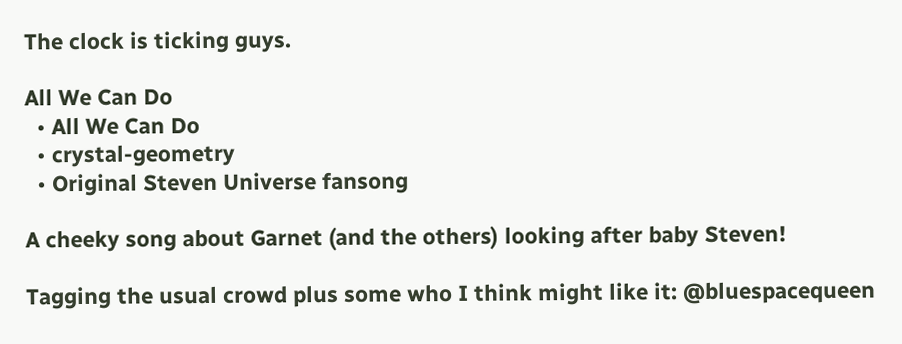The clock is ticking guys.

All We Can Do
  • All We Can Do
  • crystal-geometry
  • Original Steven Universe fansong

A cheeky song about Garnet (and the others) looking after baby Steven!

Tagging the usual crowd plus some who I think might like it: @bluespacequeen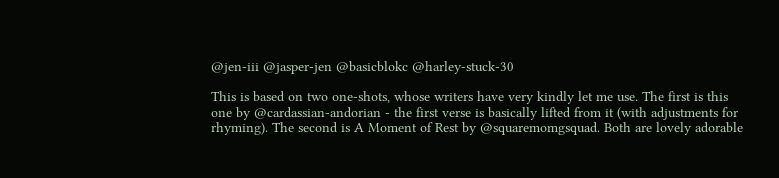@jen-iii @jasper-jen @basicblokc @harley-stuck-30

This is based on two one-shots, whose writers have very kindly let me use. The first is this one by @cardassian-andorian - the first verse is basically lifted from it (with adjustments for rhyming). The second is A Moment of Rest by @squaremomgsquad. Both are lovely adorable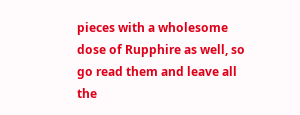pieces with a wholesome dose of Rupphire as well, so go read them and leave all the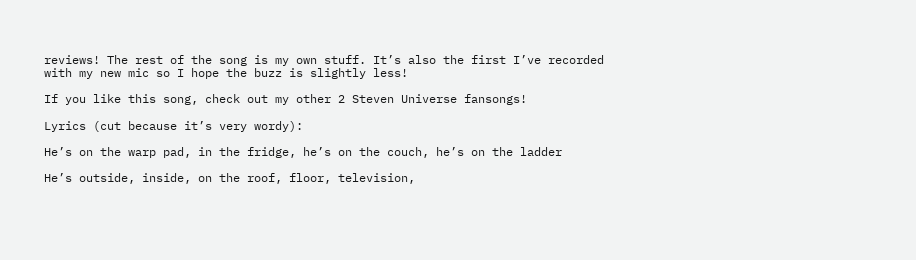reviews! The rest of the song is my own stuff. It’s also the first I’ve recorded with my new mic so I hope the buzz is slightly less!

If you like this song, check out my other 2 Steven Universe fansongs!

Lyrics (cut because it’s very wordy):

He’s on the warp pad, in the fridge, he’s on the couch, he’s on the ladder

He’s outside, inside, on the roof, floor, television,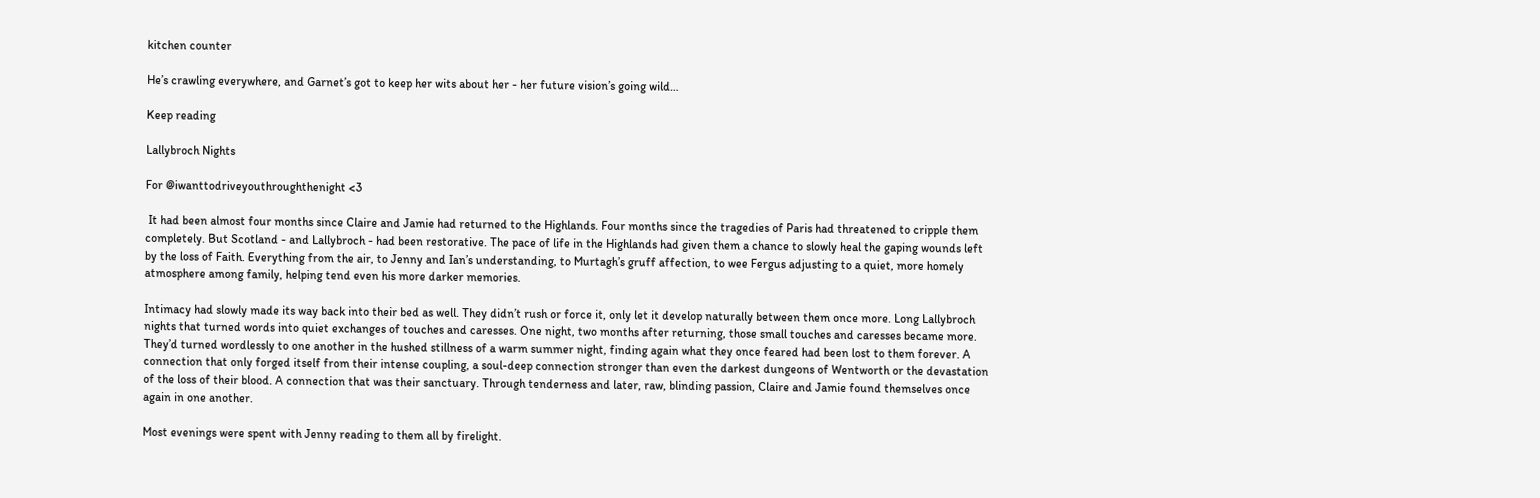kitchen counter

He’s crawling everywhere, and Garnet’s got to keep her wits about her - her future vision’s going wild…

Keep reading

Lallybroch Nights

For @iwanttodriveyouthroughthenight <3

 It had been almost four months since Claire and Jamie had returned to the Highlands. Four months since the tragedies of Paris had threatened to cripple them completely. But Scotland - and Lallybroch - had been restorative. The pace of life in the Highlands had given them a chance to slowly heal the gaping wounds left by the loss of Faith. Everything from the air, to Jenny and Ian’s understanding, to Murtagh’s gruff affection, to wee Fergus adjusting to a quiet, more homely atmosphere among family, helping tend even his more darker memories.

Intimacy had slowly made its way back into their bed as well. They didn’t rush or force it, only let it develop naturally between them once more. Long Lallybroch nights that turned words into quiet exchanges of touches and caresses. One night, two months after returning, those small touches and caresses became more. They’d turned wordlessly to one another in the hushed stillness of a warm summer night, finding again what they once feared had been lost to them forever. A connection that only forged itself from their intense coupling, a soul-deep connection stronger than even the darkest dungeons of Wentworth or the devastation of the loss of their blood. A connection that was their sanctuary. Through tenderness and later, raw, blinding passion, Claire and Jamie found themselves once again in one another.

Most evenings were spent with Jenny reading to them all by firelight.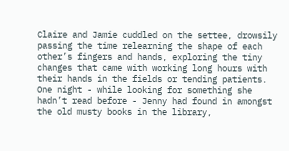Claire and Jamie cuddled on the settee, drowsily passing the time relearning the shape of each other’s fingers and hands, exploring the tiny changes that came with working long hours with their hands in the fields or tending patients. One night - while looking for something she hadn’t read before - Jenny had found in amongst the old musty books in the library,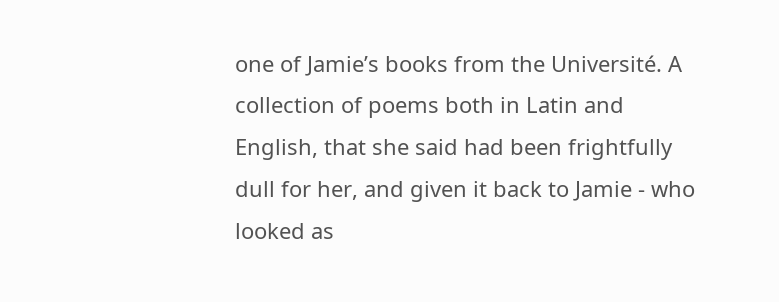one of Jamie’s books from the Université. A collection of poems both in Latin and English, that she said had been frightfully dull for her, and given it back to Jamie - who looked as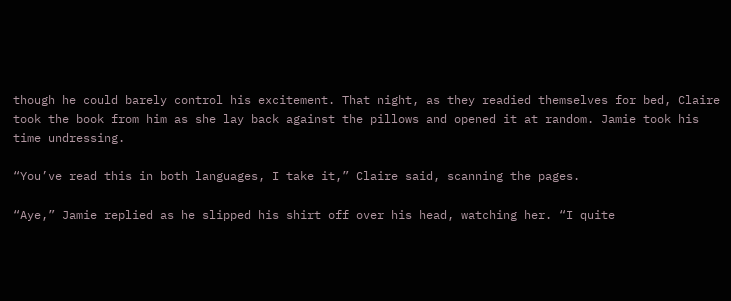though he could barely control his excitement. That night, as they readied themselves for bed, Claire took the book from him as she lay back against the pillows and opened it at random. Jamie took his time undressing.

“You’ve read this in both languages, I take it,” Claire said, scanning the pages.

“Aye,” Jamie replied as he slipped his shirt off over his head, watching her. “I quite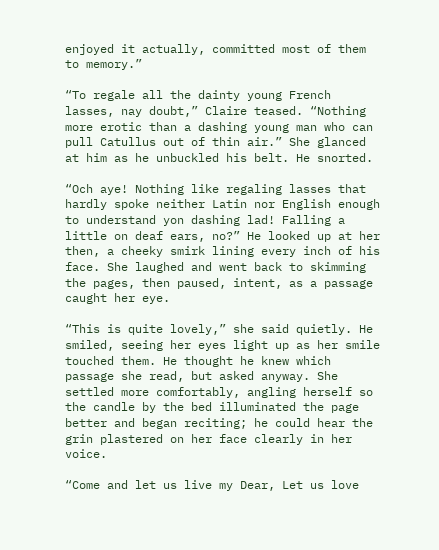enjoyed it actually, committed most of them to memory.”

“To regale all the dainty young French lasses, nay doubt,” Claire teased. “Nothing more erotic than a dashing young man who can pull Catullus out of thin air.” She glanced at him as he unbuckled his belt. He snorted.

“Och aye! Nothing like regaling lasses that hardly spoke neither Latin nor English enough to understand yon dashing lad! Falling a little on deaf ears, no?” He looked up at her then, a cheeky smirk lining every inch of his face. She laughed and went back to skimming the pages, then paused, intent, as a passage caught her eye.

“This is quite lovely,” she said quietly. He smiled, seeing her eyes light up as her smile touched them. He thought he knew which passage she read, but asked anyway. She settled more comfortably, angling herself so the candle by the bed illuminated the page better and began reciting; he could hear the grin plastered on her face clearly in her voice.

“Come and let us live my Dear, Let us love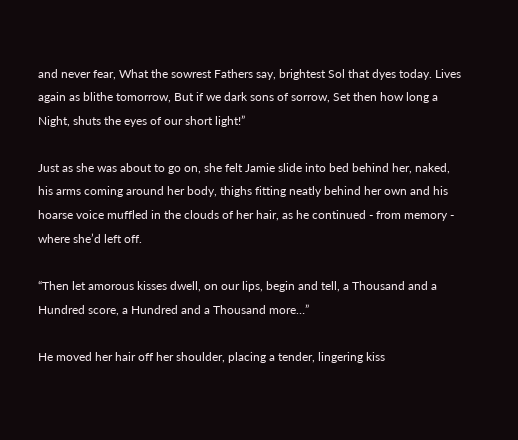and never fear, What the sowrest Fathers say, brightest Sol that dyes today. Lives again as blithe tomorrow, But if we dark sons of sorrow, Set then how long a Night, shuts the eyes of our short light!”

Just as she was about to go on, she felt Jamie slide into bed behind her, naked, his arms coming around her body, thighs fitting neatly behind her own and his hoarse voice muffled in the clouds of her hair, as he continued - from memory - where she’d left off.

“Then let amorous kisses dwell, on our lips, begin and tell, a Thousand and a Hundred score, a Hundred and a Thousand more…”

He moved her hair off her shoulder, placing a tender, lingering kiss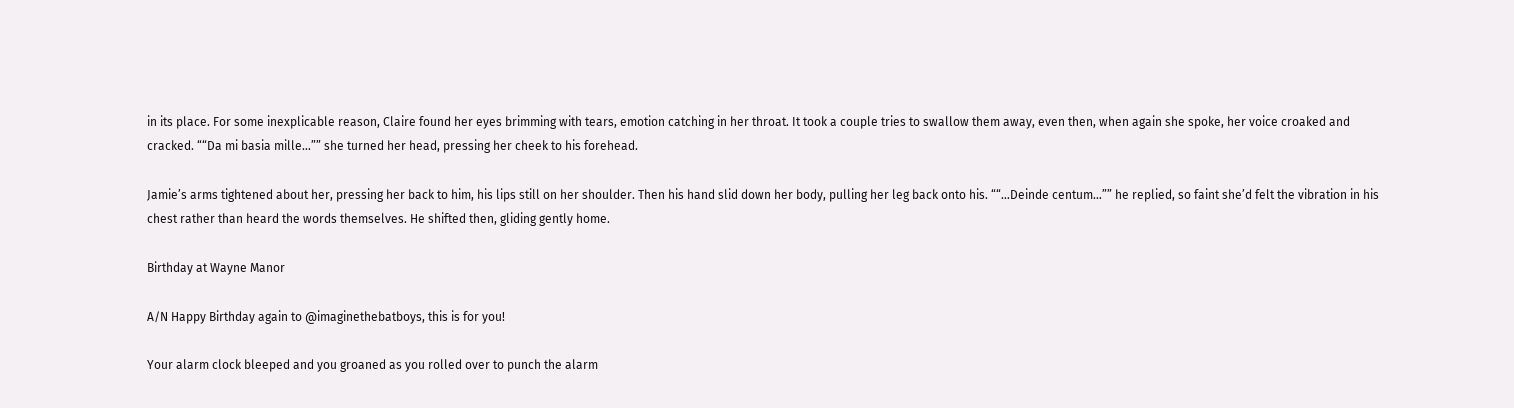in its place. For some inexplicable reason, Claire found her eyes brimming with tears, emotion catching in her throat. It took a couple tries to swallow them away, even then, when again she spoke, her voice croaked and cracked. ““Da mi basia mille…”” she turned her head, pressing her cheek to his forehead.

Jamie’s arms tightened about her, pressing her back to him, his lips still on her shoulder. Then his hand slid down her body, pulling her leg back onto his. ““…Deinde centum…”” he replied, so faint she’d felt the vibration in his chest rather than heard the words themselves. He shifted then, gliding gently home.

Birthday at Wayne Manor

A/N Happy Birthday again to @imaginethebatboys, this is for you!

Your alarm clock bleeped and you groaned as you rolled over to punch the alarm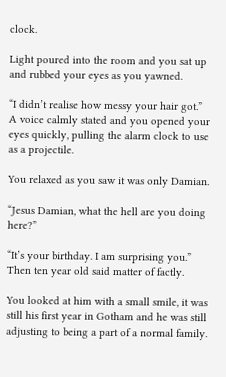clock.

Light poured into the room and you sat up and rubbed your eyes as you yawned.

“I didn’t realise how messy your hair got.” A voice calmly stated and you opened your eyes quickly, pulling the alarm clock to use as a projectile.

You relaxed as you saw it was only Damian.

“Jesus Damian, what the hell are you doing here?”

“It’s your birthday. I am surprising you.” Then ten year old said matter of factly.

You looked at him with a small smile, it was still his first year in Gotham and he was still adjusting to being a part of a normal family.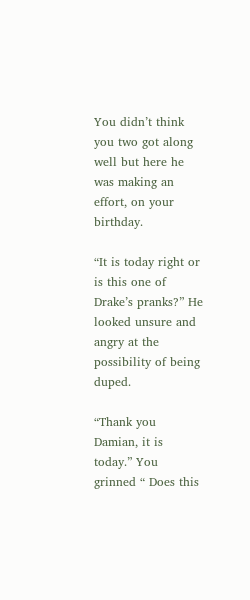You didn’t think you two got along well but here he was making an effort, on your birthday.

“It is today right or is this one of Drake’s pranks?” He looked unsure and angry at the possibility of being duped.

“Thank you Damian, it is today.” You grinned “ Does this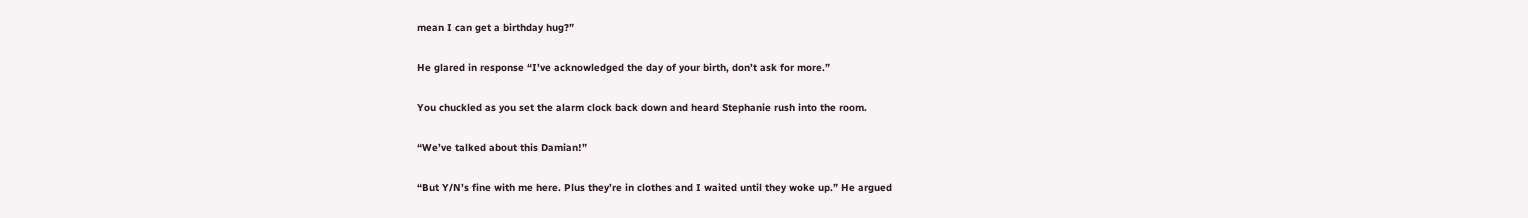mean I can get a birthday hug?”

He glared in response “I’ve acknowledged the day of your birth, don’t ask for more.”

You chuckled as you set the alarm clock back down and heard Stephanie rush into the room.

“We’ve talked about this Damian!”

“But Y/N’s fine with me here. Plus they’re in clothes and I waited until they woke up.” He argued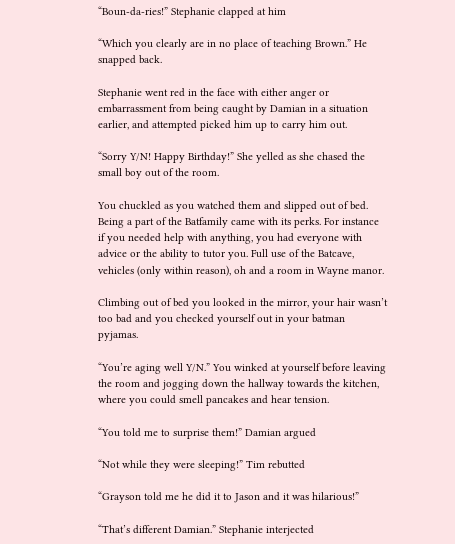“Boun-da-ries!” Stephanie clapped at him

“Which you clearly are in no place of teaching Brown.” He snapped back.

Stephanie went red in the face with either anger or embarrassment from being caught by Damian in a situation earlier, and attempted picked him up to carry him out.

“Sorry Y/N! Happy Birthday!” She yelled as she chased the small boy out of the room.

You chuckled as you watched them and slipped out of bed. Being a part of the Batfamily came with its perks. For instance if you needed help with anything, you had everyone with advice or the ability to tutor you. Full use of the Batcave, vehicles (only within reason), oh and a room in Wayne manor.

Climbing out of bed you looked in the mirror, your hair wasn’t too bad and you checked yourself out in your batman pyjamas.

“You’re aging well Y/N.” You winked at yourself before leaving the room and jogging down the hallway towards the kitchen, where you could smell pancakes and hear tension.

“You told me to surprise them!” Damian argued

“Not while they were sleeping!” Tim rebutted

“Grayson told me he did it to Jason and it was hilarious!”

“That’s different Damian.” Stephanie interjected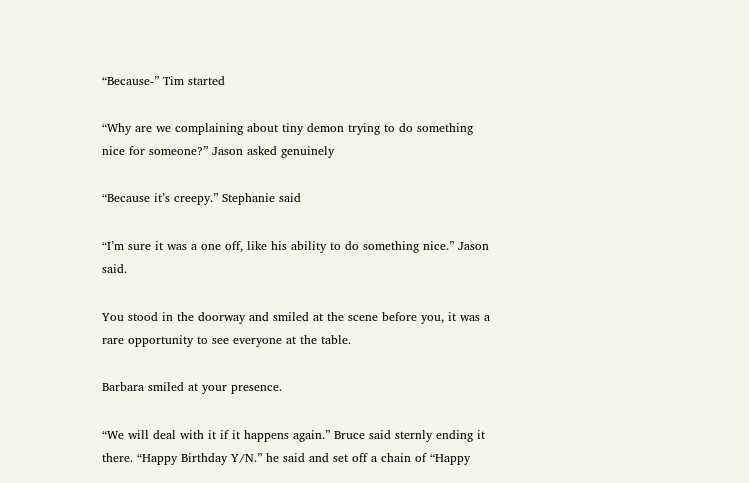“Because-” Tim started

“Why are we complaining about tiny demon trying to do something nice for someone?” Jason asked genuinely

“Because it’s creepy.” Stephanie said

“I’m sure it was a one off, like his ability to do something nice.” Jason said.

You stood in the doorway and smiled at the scene before you, it was a rare opportunity to see everyone at the table.

Barbara smiled at your presence.

“We will deal with it if it happens again.” Bruce said sternly ending it there. “Happy Birthday Y/N.” he said and set off a chain of “Happy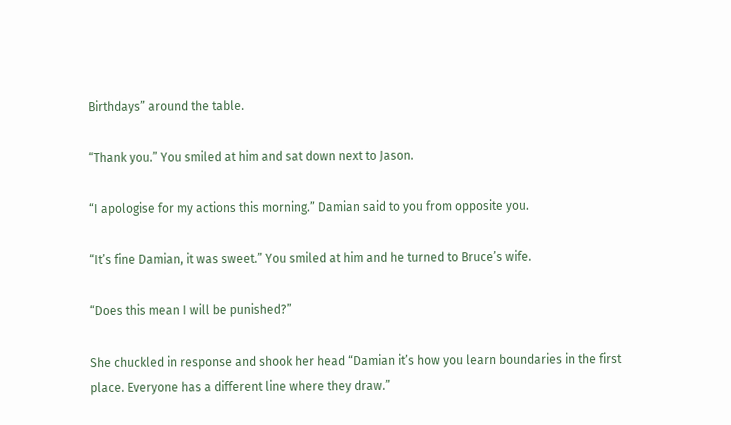Birthdays” around the table.

“Thank you.” You smiled at him and sat down next to Jason.

“I apologise for my actions this morning.” Damian said to you from opposite you.

“It’s fine Damian, it was sweet.” You smiled at him and he turned to Bruce’s wife.

“Does this mean I will be punished?”

She chuckled in response and shook her head “Damian it’s how you learn boundaries in the first place. Everyone has a different line where they draw.”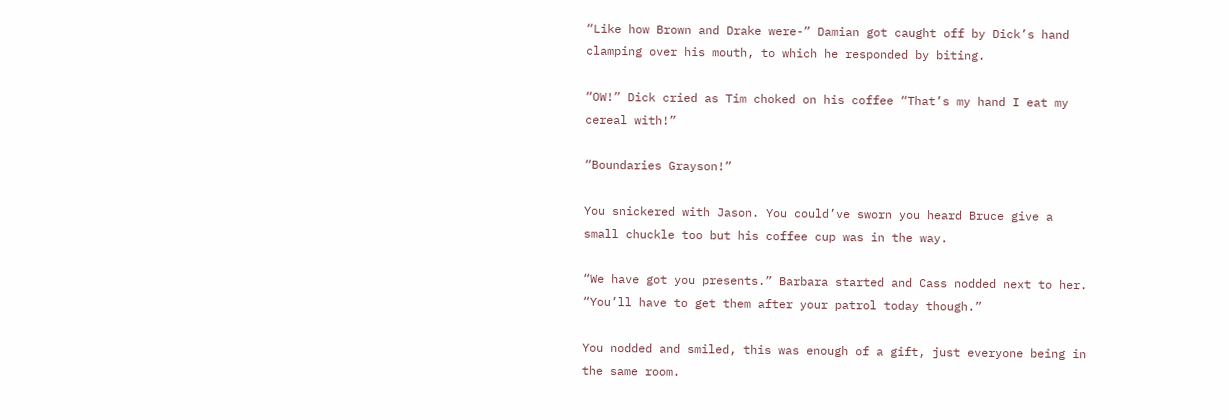“Like how Brown and Drake were-” Damian got caught off by Dick’s hand clamping over his mouth, to which he responded by biting.

“OW!” Dick cried as Tim choked on his coffee “That’s my hand I eat my cereal with!”

“Boundaries Grayson!”

You snickered with Jason. You could’ve sworn you heard Bruce give a small chuckle too but his coffee cup was in the way.

“We have got you presents.” Barbara started and Cass nodded next to her. “You’ll have to get them after your patrol today though.”

You nodded and smiled, this was enough of a gift, just everyone being in the same room.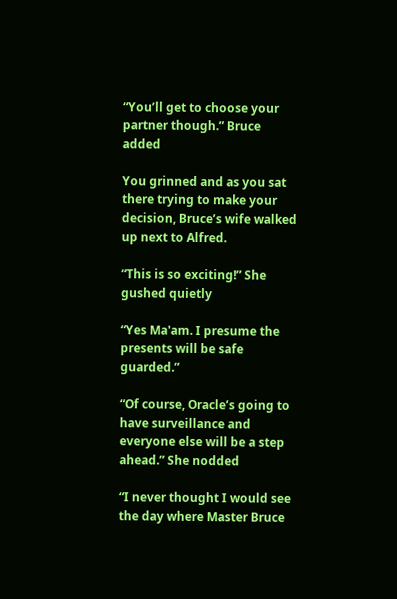“You’ll get to choose your partner though.” Bruce added

You grinned and as you sat there trying to make your decision, Bruce’s wife walked up next to Alfred.

“This is so exciting!” She gushed quietly

“Yes Ma'am. I presume the presents will be safe guarded.”

“Of course, Oracle’s going to have surveillance and everyone else will be a step ahead.” She nodded

“I never thought I would see the day where Master Bruce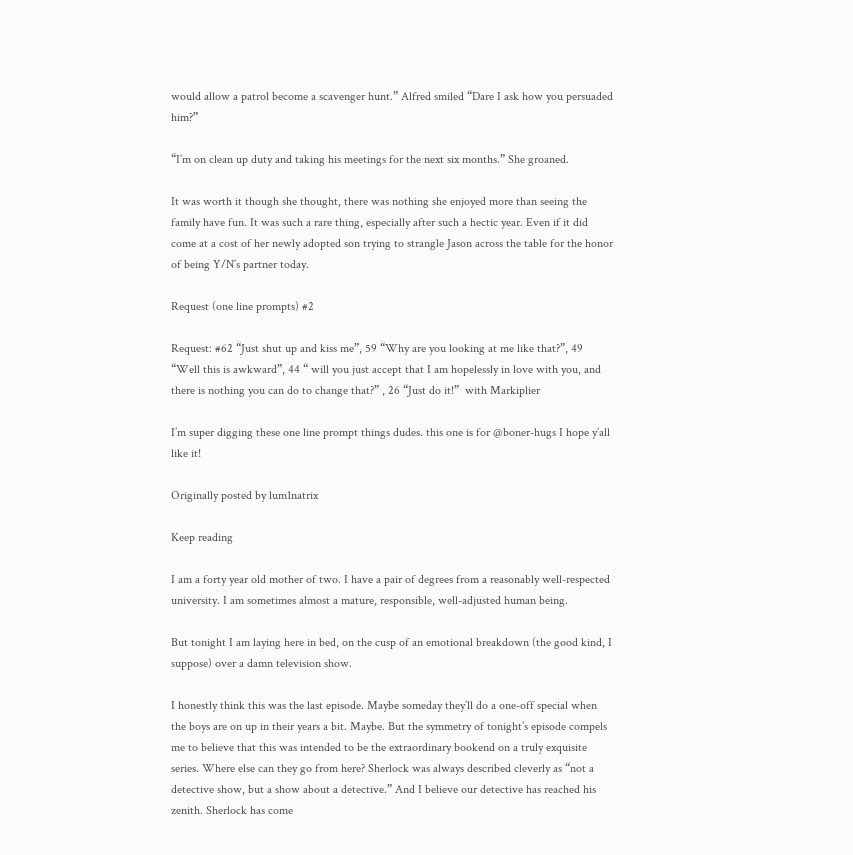would allow a patrol become a scavenger hunt.” Alfred smiled “Dare I ask how you persuaded him?”

“I’m on clean up duty and taking his meetings for the next six months.” She groaned.

It was worth it though she thought, there was nothing she enjoyed more than seeing the family have fun. It was such a rare thing, especially after such a hectic year. Even if it did come at a cost of her newly adopted son trying to strangle Jason across the table for the honor of being Y/N’s partner today.

Request (one line prompts) #2

Request: #62 “Just shut up and kiss me”, 59 “Why are you looking at me like that?”, 49 “Well this is awkward”, 44 “ will you just accept that I am hopelessly in love with you, and there is nothing you can do to change that?” , 26 “Just do it!”  with Markiplier

I’m super digging these one line prompt things dudes. this one is for @boner-hugs I hope y’all like it!

Originally posted by lum1natrix

Keep reading

I am a forty year old mother of two. I have a pair of degrees from a reasonably well-respected university. I am sometimes almost a mature, responsible, well-adjusted human being.

But tonight I am laying here in bed, on the cusp of an emotional breakdown (the good kind, I suppose) over a damn television show.

I honestly think this was the last episode. Maybe someday they’ll do a one-off special when the boys are on up in their years a bit. Maybe. But the symmetry of tonight’s episode compels me to believe that this was intended to be the extraordinary bookend on a truly exquisite series. Where else can they go from here? Sherlock was always described cleverly as “not a detective show, but a show about a detective.” And I believe our detective has reached his zenith. Sherlock has come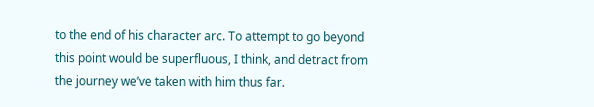to the end of his character arc. To attempt to go beyond this point would be superfluous, I think, and detract from the journey we’ve taken with him thus far.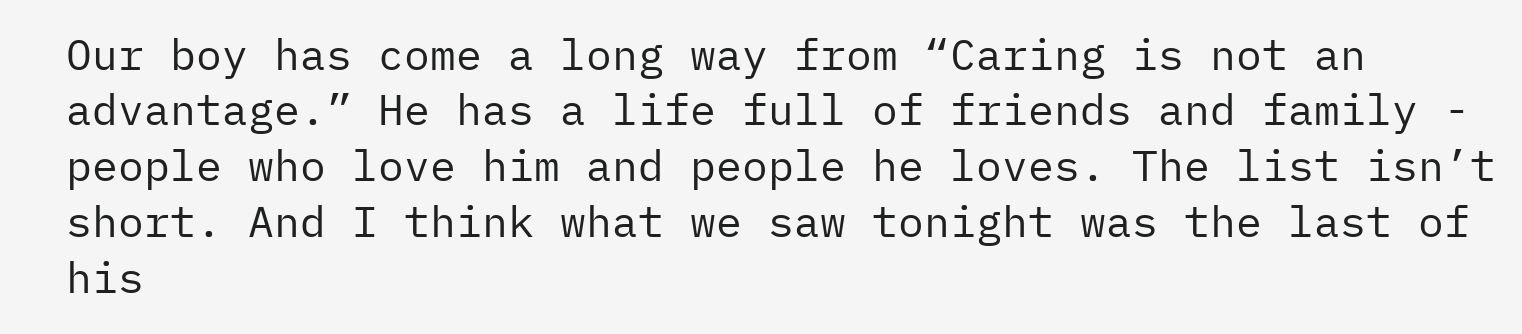Our boy has come a long way from “Caring is not an advantage.” He has a life full of friends and family - people who love him and people he loves. The list isn’t short. And I think what we saw tonight was the last of his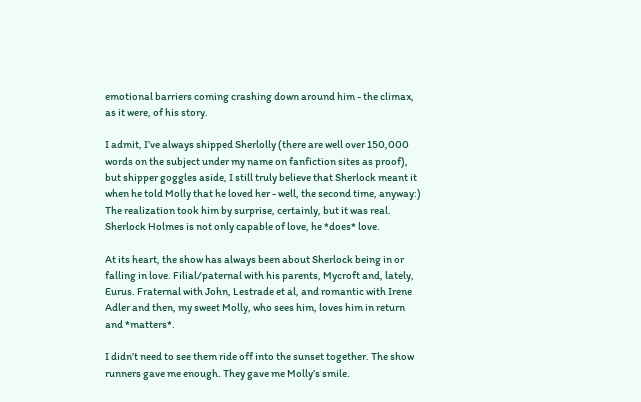emotional barriers coming crashing down around him - the climax, as it were, of his story.

I admit, I’ve always shipped Sherlolly (there are well over 150,000 words on the subject under my name on fanfiction sites as proof), but shipper goggles aside, I still truly believe that Sherlock meant it when he told Molly that he loved her - well, the second time, anyway:) The realization took him by surprise, certainly, but it was real. Sherlock Holmes is not only capable of love, he *does* love.

At its heart, the show has always been about Sherlock being in or falling in love. Filial/paternal with his parents, Mycroft and, lately, Eurus. Fraternal with John, Lestrade et al, and romantic with Irene Adler and then, my sweet Molly, who sees him, loves him in return and *matters*.

I didn’t need to see them ride off into the sunset together. The show runners gave me enough. They gave me Molly’s smile.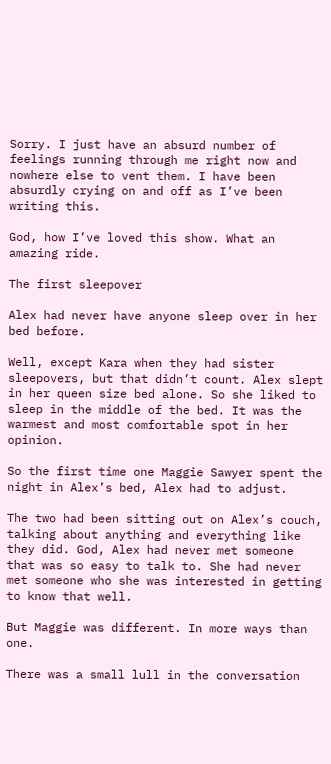Sorry. I just have an absurd number of feelings running through me right now and nowhere else to vent them. I have been absurdly crying on and off as I’ve been writing this.

God, how I’ve loved this show. What an amazing ride.

The first sleepover

Alex had never have anyone sleep over in her bed before.

Well, except Kara when they had sister sleepovers, but that didn’t count. Alex slept in her queen size bed alone. So she liked to sleep in the middle of the bed. It was the warmest and most comfortable spot in her opinion.

So the first time one Maggie Sawyer spent the night in Alex’s bed, Alex had to adjust.

The two had been sitting out on Alex’s couch, talking about anything and everything like they did. God, Alex had never met someone that was so easy to talk to. She had never met someone who she was interested in getting to know that well.

But Maggie was different. In more ways than one.

There was a small lull in the conversation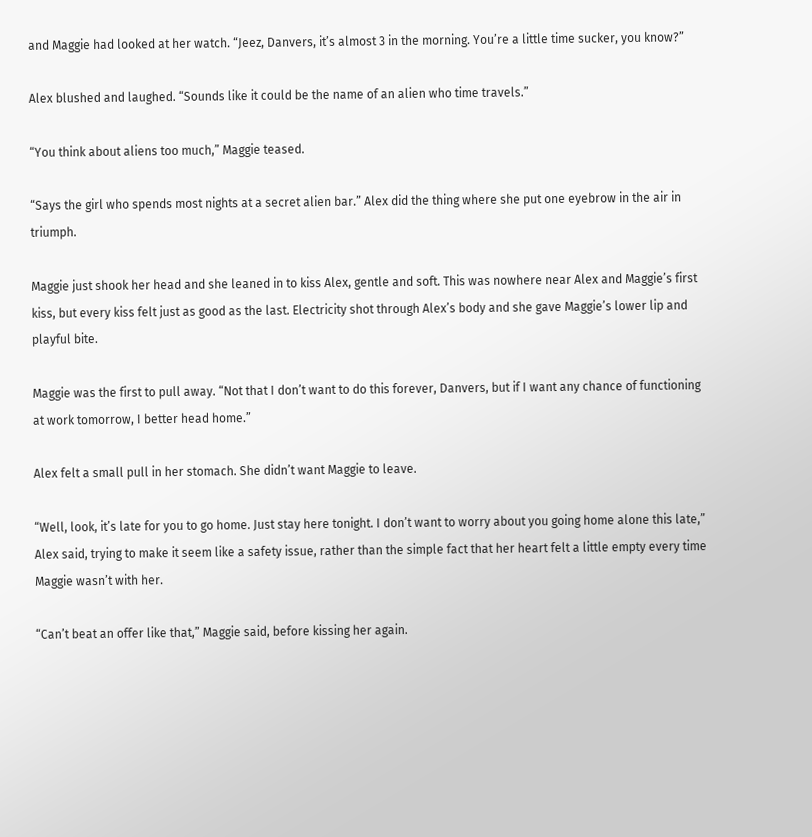and Maggie had looked at her watch. “Jeez, Danvers, it’s almost 3 in the morning. You’re a little time sucker, you know?”

Alex blushed and laughed. “Sounds like it could be the name of an alien who time travels.”

“You think about aliens too much,” Maggie teased.

“Says the girl who spends most nights at a secret alien bar.” Alex did the thing where she put one eyebrow in the air in triumph.

Maggie just shook her head and she leaned in to kiss Alex, gentle and soft. This was nowhere near Alex and Maggie’s first kiss, but every kiss felt just as good as the last. Electricity shot through Alex’s body and she gave Maggie’s lower lip and playful bite.

Maggie was the first to pull away. “Not that I don’t want to do this forever, Danvers, but if I want any chance of functioning at work tomorrow, I better head home.”

Alex felt a small pull in her stomach. She didn’t want Maggie to leave.

“Well, look, it’s late for you to go home. Just stay here tonight. I don’t want to worry about you going home alone this late,” Alex said, trying to make it seem like a safety issue, rather than the simple fact that her heart felt a little empty every time Maggie wasn’t with her.

“Can’t beat an offer like that,” Maggie said, before kissing her again.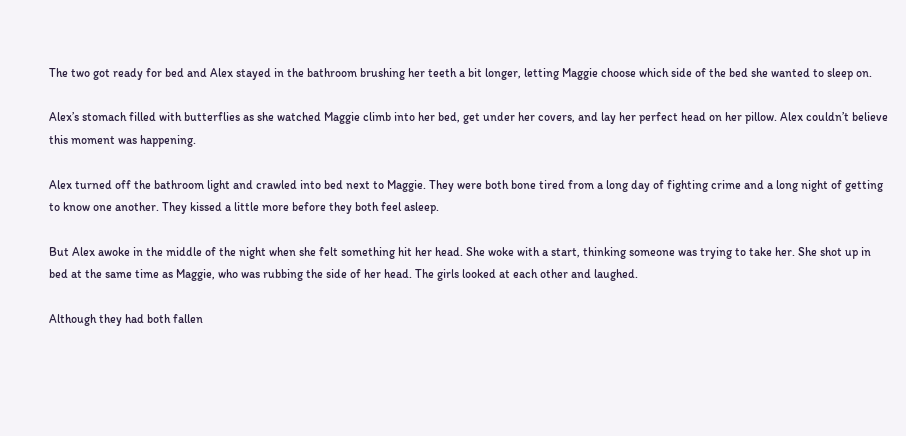The two got ready for bed and Alex stayed in the bathroom brushing her teeth a bit longer, letting Maggie choose which side of the bed she wanted to sleep on.

Alex’s stomach filled with butterflies as she watched Maggie climb into her bed, get under her covers, and lay her perfect head on her pillow. Alex couldn’t believe this moment was happening.

Alex turned off the bathroom light and crawled into bed next to Maggie. They were both bone tired from a long day of fighting crime and a long night of getting to know one another. They kissed a little more before they both feel asleep.

But Alex awoke in the middle of the night when she felt something hit her head. She woke with a start, thinking someone was trying to take her. She shot up in bed at the same time as Maggie, who was rubbing the side of her head. The girls looked at each other and laughed.

Although they had both fallen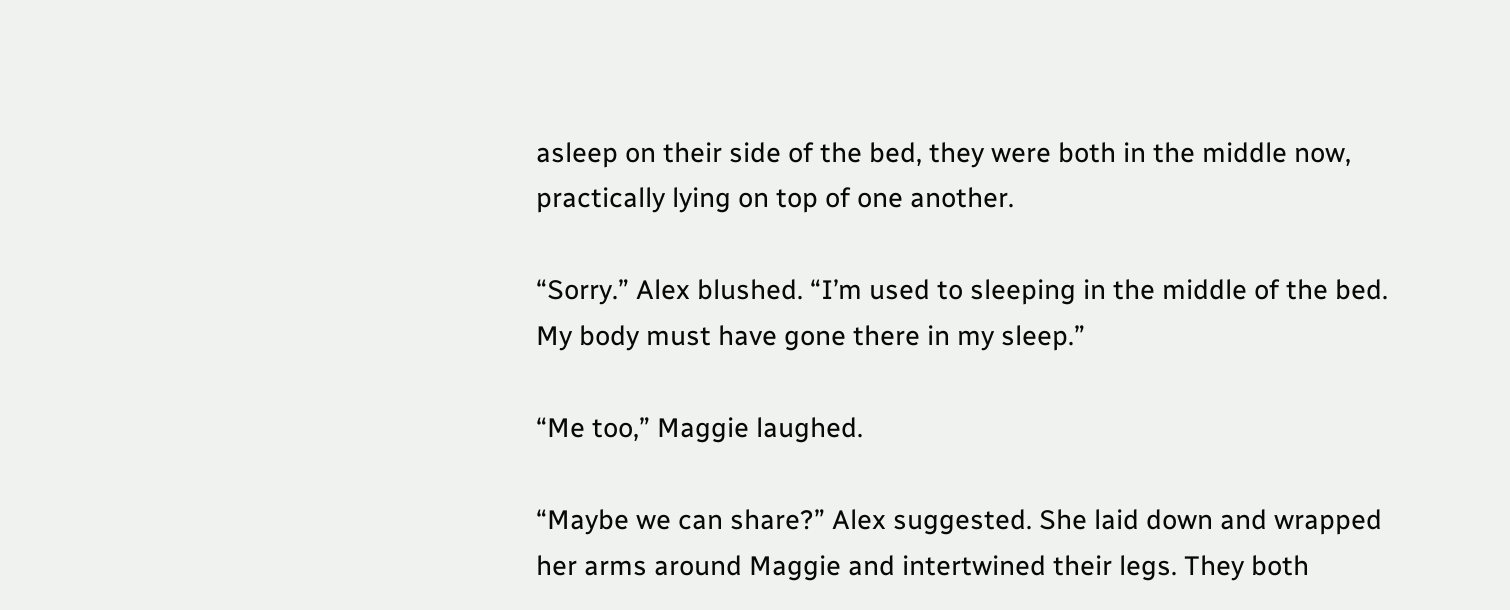asleep on their side of the bed, they were both in the middle now, practically lying on top of one another.

“Sorry.” Alex blushed. “I’m used to sleeping in the middle of the bed. My body must have gone there in my sleep.”

“Me too,” Maggie laughed.

“Maybe we can share?” Alex suggested. She laid down and wrapped her arms around Maggie and intertwined their legs. They both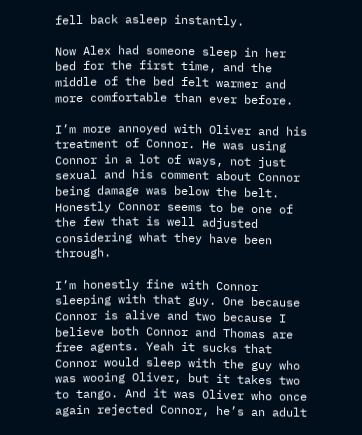fell back asleep instantly.

Now Alex had someone sleep in her bed for the first time, and the middle of the bed felt warmer and more comfortable than ever before.

I’m more annoyed with Oliver and his treatment of Connor. He was using Connor in a lot of ways, not just sexual and his comment about Connor being damage was below the belt. Honestly Connor seems to be one of the few that is well adjusted considering what they have been through.

I’m honestly fine with Connor sleeping with that guy. One because Connor is alive and two because I believe both Connor and Thomas are free agents. Yeah it sucks that Connor would sleep with the guy who was wooing Oliver, but it takes two to tango. And it was Oliver who once again rejected Connor, he’s an adult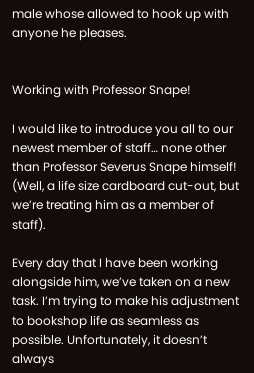male whose allowed to hook up with anyone he pleases.


Working with Professor Snape!

I would like to introduce you all to our newest member of staff… none other than Professor Severus Snape himself! (Well, a life size cardboard cut-out, but we’re treating him as a member of staff).

Every day that I have been working alongside him, we’ve taken on a new task. I’m trying to make his adjustment to bookshop life as seamless as possible. Unfortunately, it doesn’t always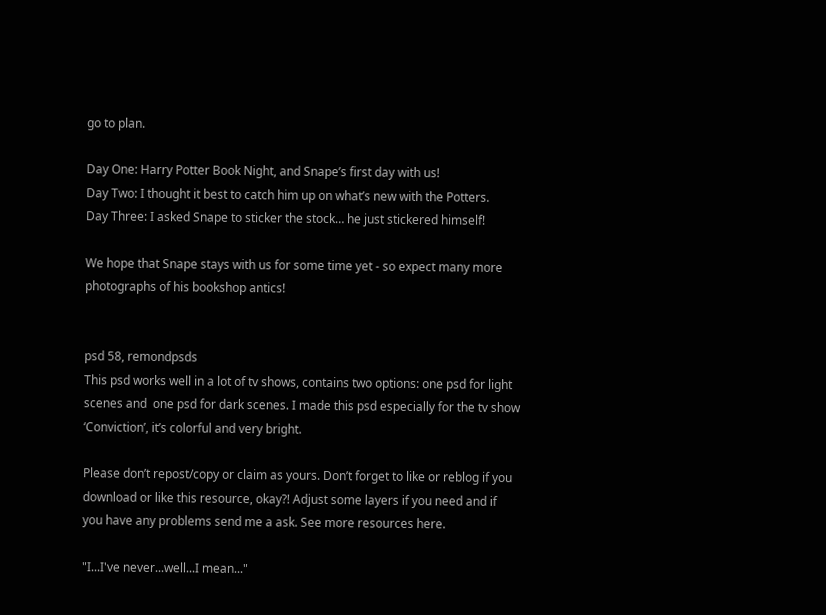go to plan.

Day One: Harry Potter Book Night, and Snape’s first day with us!
Day Two: I thought it best to catch him up on what’s new with the Potters.
Day Three: I asked Snape to sticker the stock… he just stickered himself!

We hope that Snape stays with us for some time yet - so expect many more photographs of his bookshop antics!


psd 58, remondpsds
This psd works well in a lot of tv shows, contains two options: one psd for light scenes and  one psd for dark scenes. I made this psd especially for the tv show ‘Conviction’, it’s colorful and very bright.

Please don’t repost/copy or claim as yours. Don’t forget to like or reblog if you download or like this resource, okay?! Adjust some layers if you need and if you have any problems send me a ask. See more resources here.

"I...I've never...well...I mean..."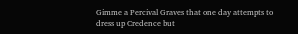Gimme a Percival Graves that one day attempts to dress up Credence but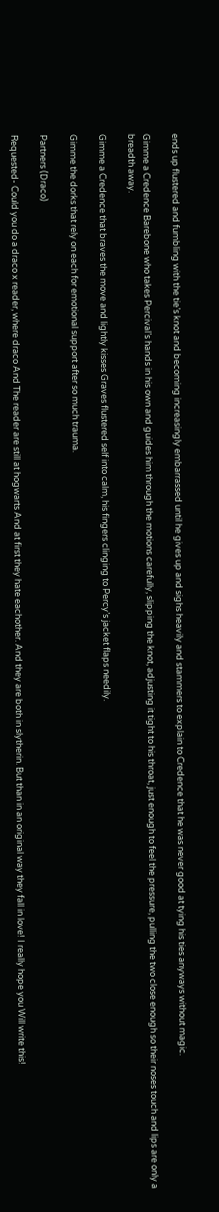ends up flustered and fumbling with the tie’s knot and becoming increasingly embarrassed until he gives up and sighs heavily and stammers to explain to Credence that he was never good at tying his ties anyways without magic.

Gimme a Credence Barebone who takes Percival’s hands in his own and guides him through the motions carefully, slipping the knot, adjusting it tight to his throat, just enough to feel the pressure, pulling the two close enough so their noses touch and lips are only a breadth away.

Gimme a Credence that braves the move and lightly kisses Graves flustered self into calm, his fingers clinging to Percy’s jacket flaps needily.

Gimme the dorks that rely on each for emotional support after so much trauma.

Partners (Draco)

Requested- Could you do a draco x reader, where draco And The reader are still at hogwarts And at first they hate eachother. And they are both in slytherin. But than in an original way they fall in love! I really hope you Will write this!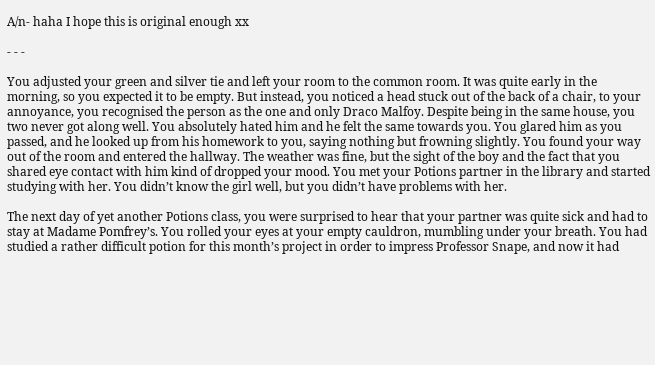A/n- haha I hope this is original enough xx

- - -

You adjusted your green and silver tie and left your room to the common room. It was quite early in the morning, so you expected it to be empty. But instead, you noticed a head stuck out of the back of a chair, to your annoyance, you recognised the person as the one and only Draco Malfoy. Despite being in the same house, you two never got along well. You absolutely hated him and he felt the same towards you. You glared him as you passed, and he looked up from his homework to you, saying nothing but frowning slightly. You found your way out of the room and entered the hallway. The weather was fine, but the sight of the boy and the fact that you shared eye contact with him kind of dropped your mood. You met your Potions partner in the library and started studying with her. You didn’t know the girl well, but you didn’t have problems with her.

The next day of yet another Potions class, you were surprised to hear that your partner was quite sick and had to stay at Madame Pomfrey’s. You rolled your eyes at your empty cauldron, mumbling under your breath. You had studied a rather difficult potion for this month’s project in order to impress Professor Snape, and now it had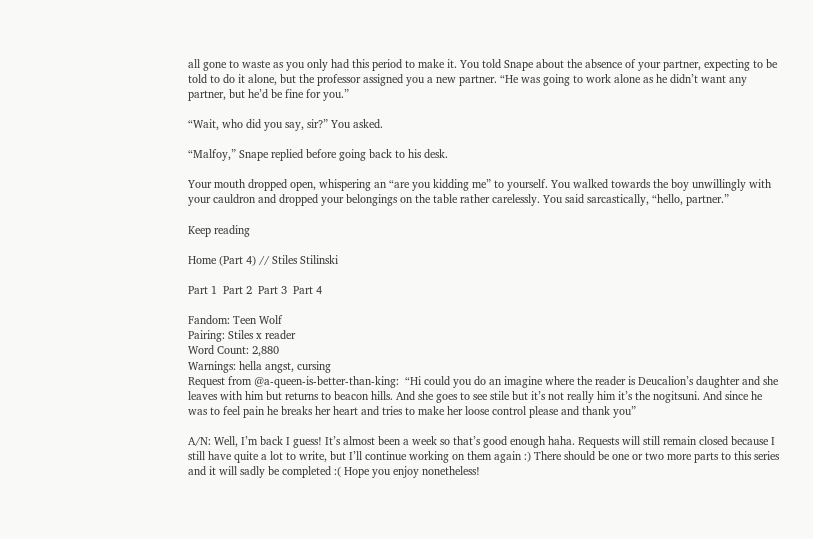all gone to waste as you only had this period to make it. You told Snape about the absence of your partner, expecting to be told to do it alone, but the professor assigned you a new partner. “He was going to work alone as he didn’t want any partner, but he’d be fine for you.”

“Wait, who did you say, sir?” You asked.

“Malfoy,” Snape replied before going back to his desk.

Your mouth dropped open, whispering an “are you kidding me” to yourself. You walked towards the boy unwillingly with your cauldron and dropped your belongings on the table rather carelessly. You said sarcastically, “hello, partner.”

Keep reading

Home (Part 4) // Stiles Stilinski

Part 1  Part 2  Part 3  Part 4

Fandom: Teen Wolf
Pairing: Stiles x reader
Word Count: 2,880
Warnings: hella angst, cursing
Request from @a-queen-is-better-than-king:  “Hi could you do an imagine where the reader is Deucalion’s daughter and she leaves with him but returns to beacon hills. And she goes to see stile but it’s not really him it’s the nogitsuni. And since he was to feel pain he breaks her heart and tries to make her loose control please and thank you”

A/N: Well, I’m back I guess! It’s almost been a week so that’s good enough haha. Requests will still remain closed because I still have quite a lot to write, but I’ll continue working on them again :) There should be one or two more parts to this series and it will sadly be completed :( Hope you enjoy nonetheless!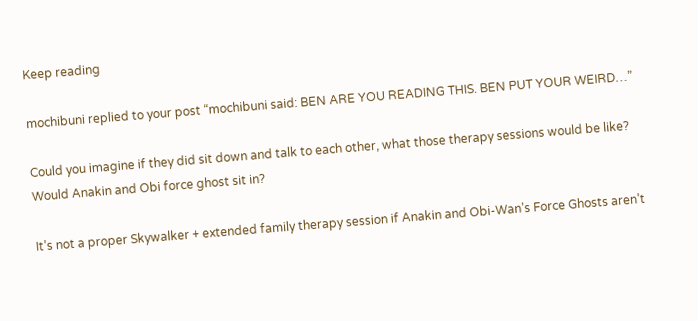Keep reading

mochibuni replied to your post “mochibuni said: BEN ARE YOU READING THIS. BEN PUT YOUR WEIRD…”

Could you imagine if they did sit down and talk to each other, what those therapy sessions would be like? Would Anakin and Obi force ghost sit in?

It’s not a proper Skywalker + extended family therapy session if Anakin and Obi-Wan’s Force Ghosts aren’t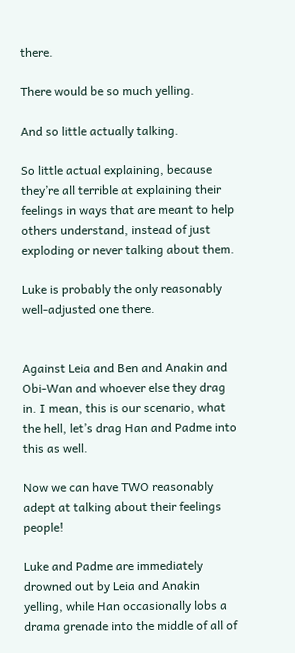there.

There would be so much yelling.

And so little actually talking.

So little actual explaining, because they’re all terrible at explaining their feelings in ways that are meant to help others understand, instead of just exploding or never talking about them.

Luke is probably the only reasonably well-adjusted one there.


Against Leia and Ben and Anakin and Obi-Wan and whoever else they drag in. I mean, this is our scenario, what the hell, let’s drag Han and Padme into this as well.

Now we can have TWO reasonably adept at talking about their feelings people!

Luke and Padme are immediately drowned out by Leia and Anakin yelling, while Han occasionally lobs a drama grenade into the middle of all of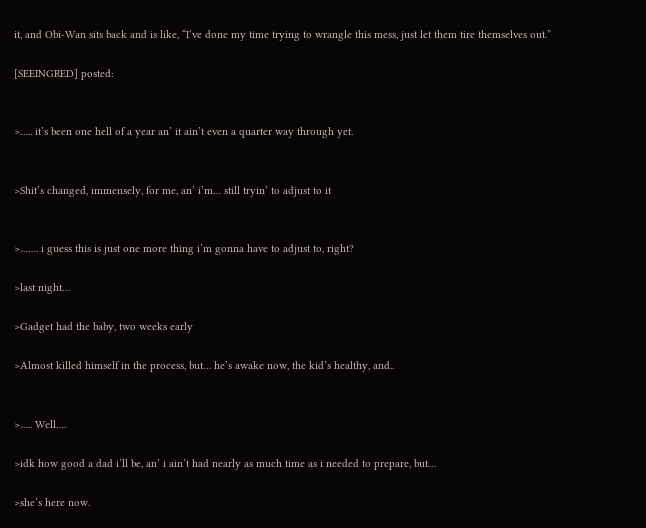it, and Obi-Wan sits back and is like, “I’ve done my time trying to wrangle this mess, just let them tire themselves out.”

[SEEINGRED] posted:


>….. it’s been one hell of a year an’ it ain’t even a quarter way through yet.


>Shit’s changed, immensely, for me, an’ i’m… still tryin’ to adjust to it


>……. i guess this is just one more thing i’m gonna have to adjust to, right?

>last night…

>Gadget had the baby, two weeks early

>Almost killed himself in the process, but… he’s awake now, the kid’s healthy, and..


>….. Well….

>idk how good a dad i’ll be, an’ i ain’t had nearly as much time as i needed to prepare, but…

>she’s here now.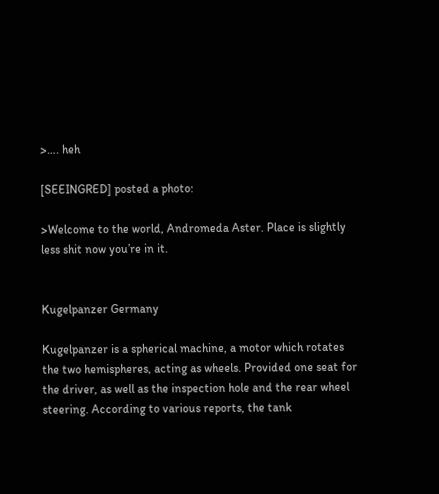>…. heh

[SEEINGRED] posted a photo:

>Welcome to the world, Andromeda Aster. Place is slightly less shit now you’re in it.


Kugelpanzer Germany

Kugelpanzer is a spherical machine, a motor which rotates the two hemispheres, acting as wheels. Provided one seat for the driver, as well as the inspection hole and the rear wheel steering. According to various reports, the tank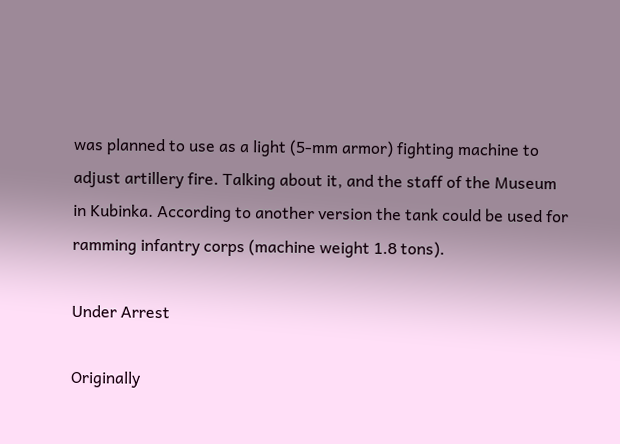was planned to use as a light (5-mm armor) fighting machine to adjust artillery fire. Talking about it, and the staff of the Museum in Kubinka. According to another version the tank could be used for ramming infantry corps (machine weight 1.8 tons).

Under Arrest

Originally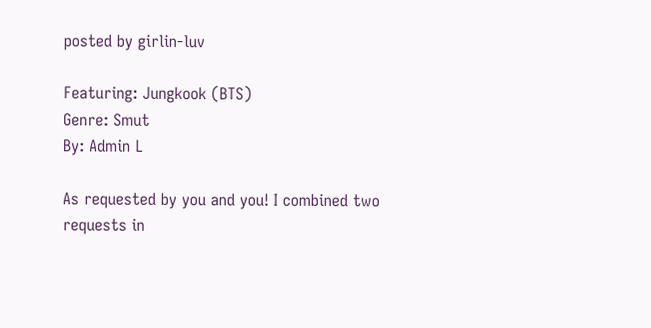posted by girlin-luv

Featuring: Jungkook (BTS)
Genre: Smut
By: Admin L

As requested by you and you! I combined two requests in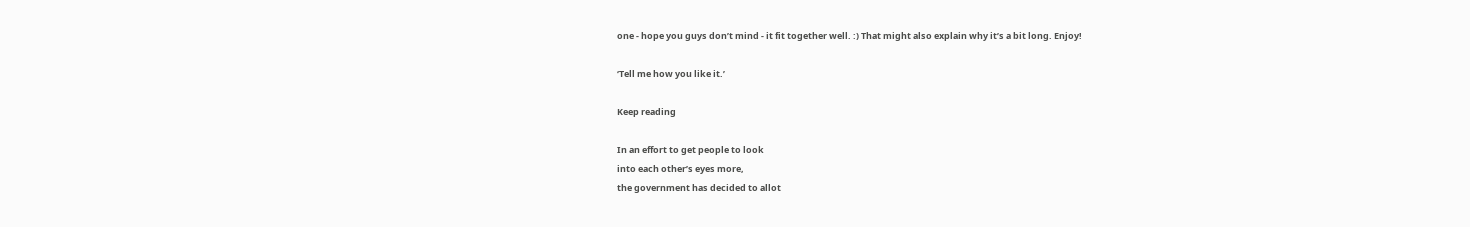one - hope you guys don’t mind - it fit together well. :) That might also explain why it’s a bit long. Enjoy!

‘Tell me how you like it.’

Keep reading

In an effort to get people to look
into each other’s eyes more,
the government has decided to allot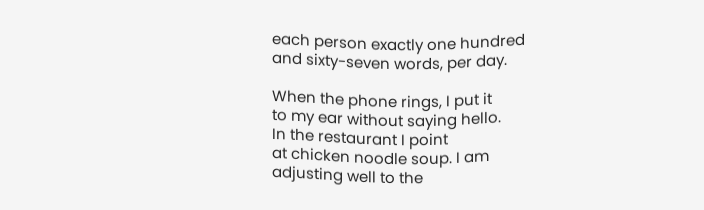each person exactly one hundred
and sixty-seven words, per day.

When the phone rings, I put it
to my ear without saying hello.
In the restaurant I point
at chicken noodle soup. I am
adjusting well to the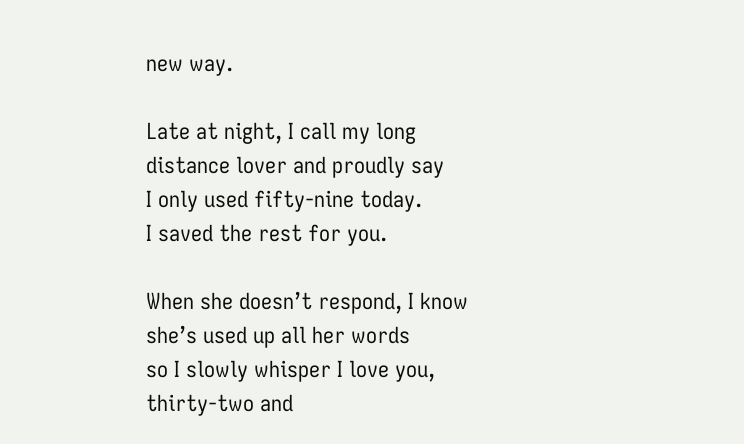new way.

Late at night, I call my long
distance lover and proudly say
I only used fifty-nine today.
I saved the rest for you.

When she doesn’t respond, I know
she’s used up all her words
so I slowly whisper I love you,
thirty-two and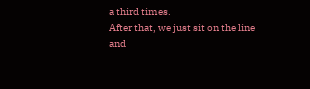a third times.
After that, we just sit on the line
and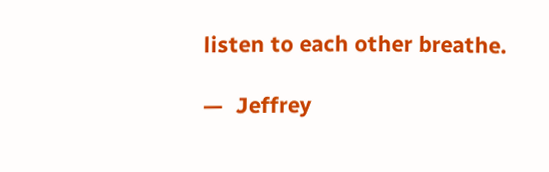listen to each other breathe.

—  Jeffrey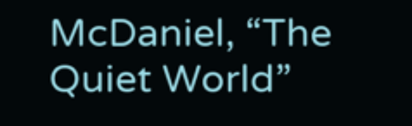McDaniel, “The Quiet World”